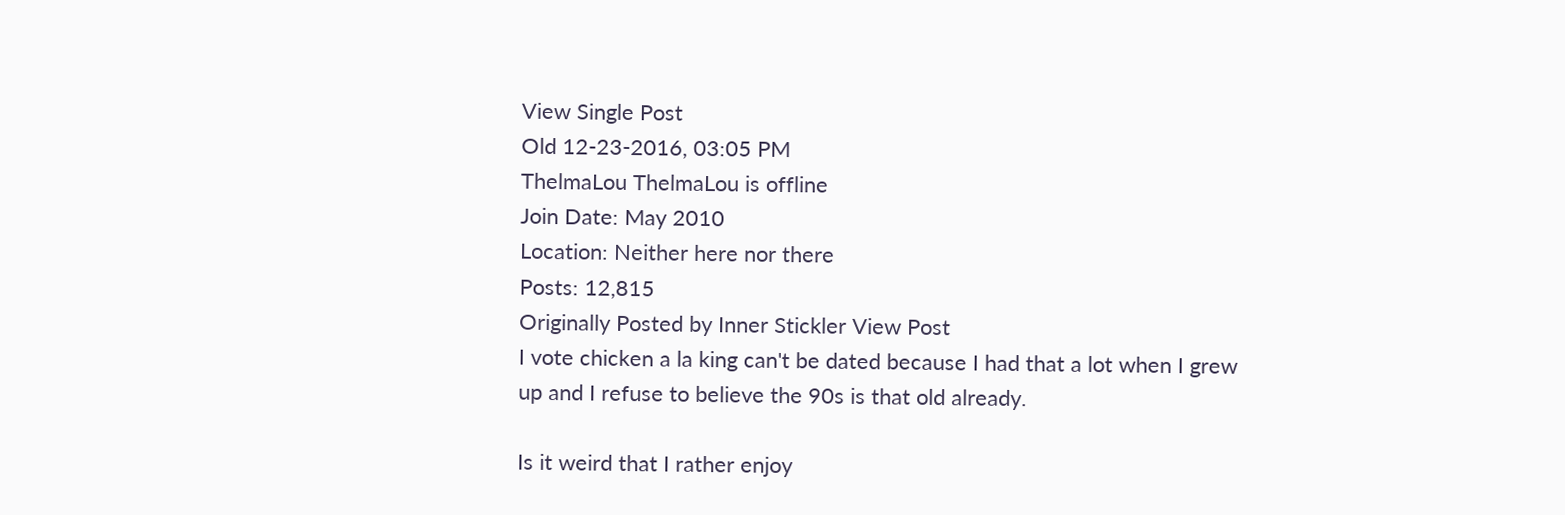View Single Post
Old 12-23-2016, 03:05 PM
ThelmaLou ThelmaLou is offline
Join Date: May 2010
Location: Neither here nor there
Posts: 12,815
Originally Posted by Inner Stickler View Post
I vote chicken a la king can't be dated because I had that a lot when I grew up and I refuse to believe the 90s is that old already.

Is it weird that I rather enjoy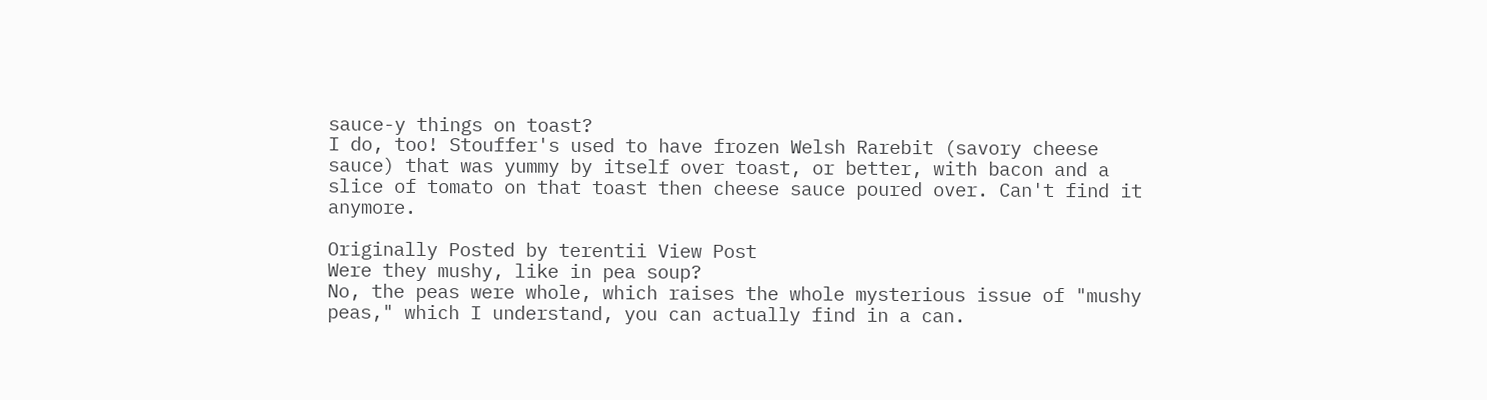sauce-y things on toast?
I do, too! Stouffer's used to have frozen Welsh Rarebit (savory cheese sauce) that was yummy by itself over toast, or better, with bacon and a slice of tomato on that toast then cheese sauce poured over. Can't find it anymore.

Originally Posted by terentii View Post
Were they mushy, like in pea soup?
No, the peas were whole, which raises the whole mysterious issue of "mushy peas," which I understand, you can actually find in a can.